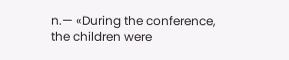n.— «During the conference, the children were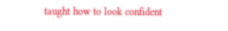taught how to look confident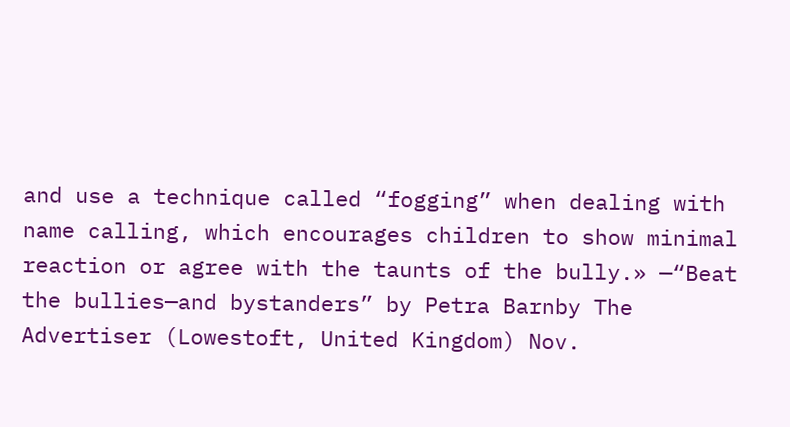and use a technique called “fogging” when dealing with name calling, which encourages children to show minimal reaction or agree with the taunts of the bully.» —“Beat the bullies—and bystanders” by Petra Barnby The Advertiser (Lowestoft, United Kingdom) Nov.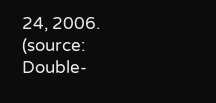24, 2006. (source: Double-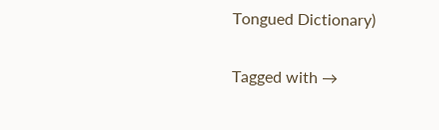Tongued Dictionary)

Tagged with →